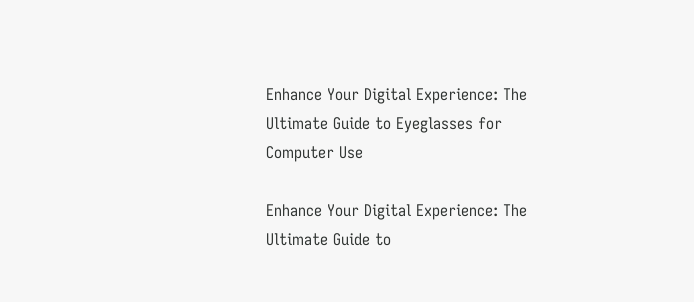Enhance Your Digital Experience: The Ultimate Guide to Eyeglasses for Computer Use

Enhance Your Digital Experience: The Ultimate Guide to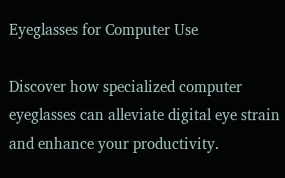Eyeglasses for Computer Use

Discover how specialized computer eyeglasses can alleviate digital eye strain and enhance your productivity.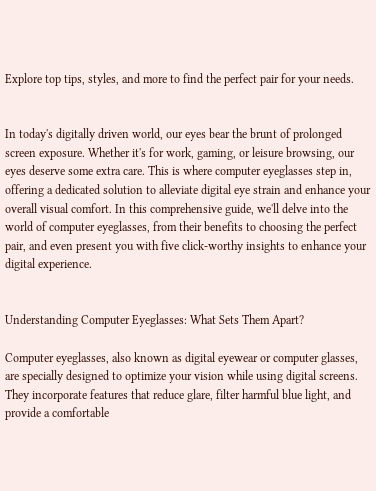Explore top tips, styles, and more to find the perfect pair for your needs.


In today's digitally driven world, our eyes bear the brunt of prolonged screen exposure. Whether it's for work, gaming, or leisure browsing, our eyes deserve some extra care. This is where computer eyeglasses step in, offering a dedicated solution to alleviate digital eye strain and enhance your overall visual comfort. In this comprehensive guide, we'll delve into the world of computer eyeglasses, from their benefits to choosing the perfect pair, and even present you with five click-worthy insights to enhance your digital experience.


Understanding Computer Eyeglasses: What Sets Them Apart?

Computer eyeglasses, also known as digital eyewear or computer glasses, are specially designed to optimize your vision while using digital screens. They incorporate features that reduce glare, filter harmful blue light, and provide a comfortable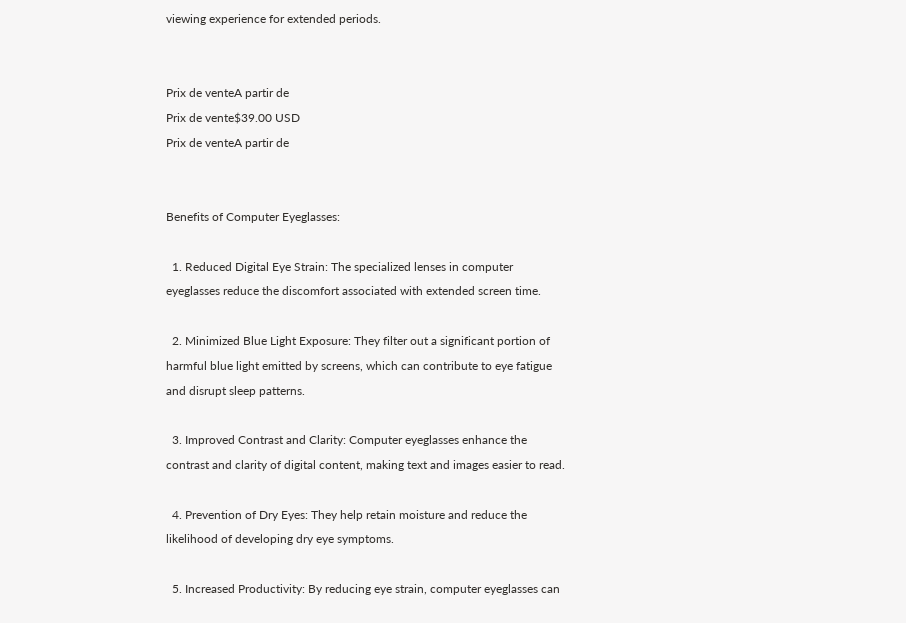viewing experience for extended periods.


Prix de venteA partir de
Prix de vente$39.00 USD
Prix de venteA partir de


Benefits of Computer Eyeglasses:

  1. Reduced Digital Eye Strain: The specialized lenses in computer eyeglasses reduce the discomfort associated with extended screen time.

  2. Minimized Blue Light Exposure: They filter out a significant portion of harmful blue light emitted by screens, which can contribute to eye fatigue and disrupt sleep patterns.

  3. Improved Contrast and Clarity: Computer eyeglasses enhance the contrast and clarity of digital content, making text and images easier to read.

  4. Prevention of Dry Eyes: They help retain moisture and reduce the likelihood of developing dry eye symptoms.

  5. Increased Productivity: By reducing eye strain, computer eyeglasses can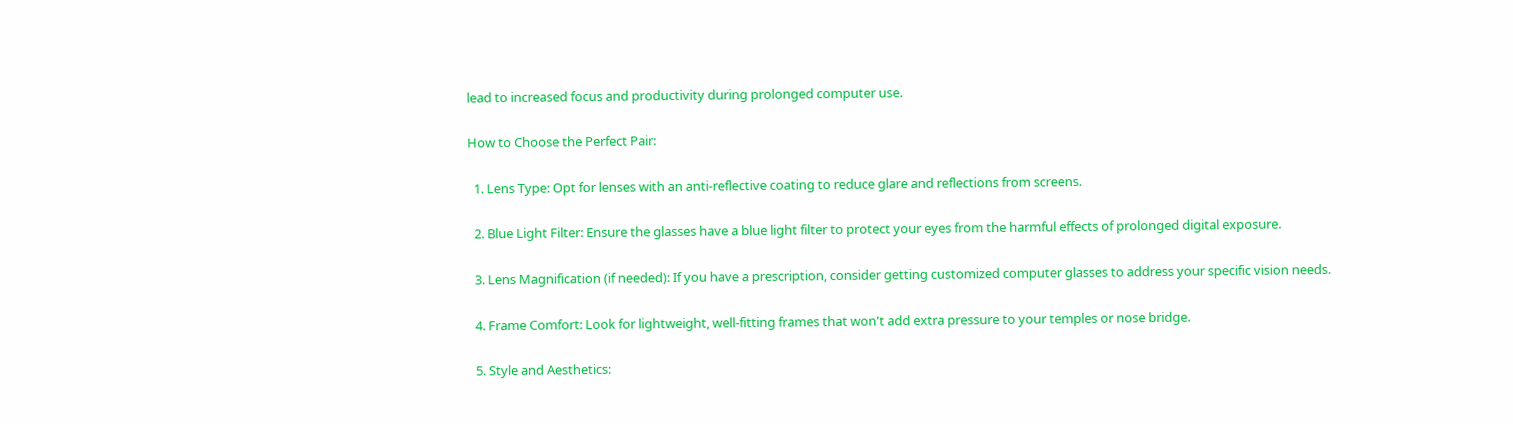lead to increased focus and productivity during prolonged computer use.

How to Choose the Perfect Pair:

  1. Lens Type: Opt for lenses with an anti-reflective coating to reduce glare and reflections from screens.

  2. Blue Light Filter: Ensure the glasses have a blue light filter to protect your eyes from the harmful effects of prolonged digital exposure.

  3. Lens Magnification (if needed): If you have a prescription, consider getting customized computer glasses to address your specific vision needs.

  4. Frame Comfort: Look for lightweight, well-fitting frames that won't add extra pressure to your temples or nose bridge.

  5. Style and Aesthetics: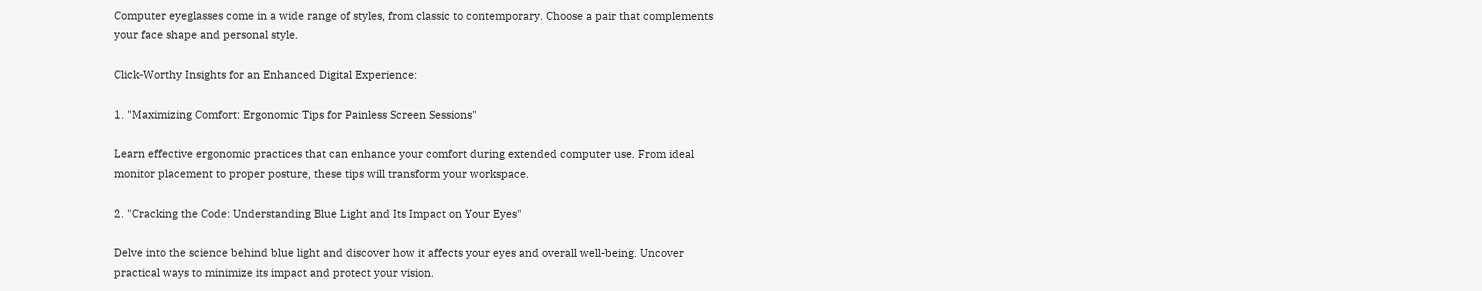Computer eyeglasses come in a wide range of styles, from classic to contemporary. Choose a pair that complements your face shape and personal style.

Click-Worthy Insights for an Enhanced Digital Experience:

1. "Maximizing Comfort: Ergonomic Tips for Painless Screen Sessions"

Learn effective ergonomic practices that can enhance your comfort during extended computer use. From ideal monitor placement to proper posture, these tips will transform your workspace.

2. "Cracking the Code: Understanding Blue Light and Its Impact on Your Eyes"

Delve into the science behind blue light and discover how it affects your eyes and overall well-being. Uncover practical ways to minimize its impact and protect your vision.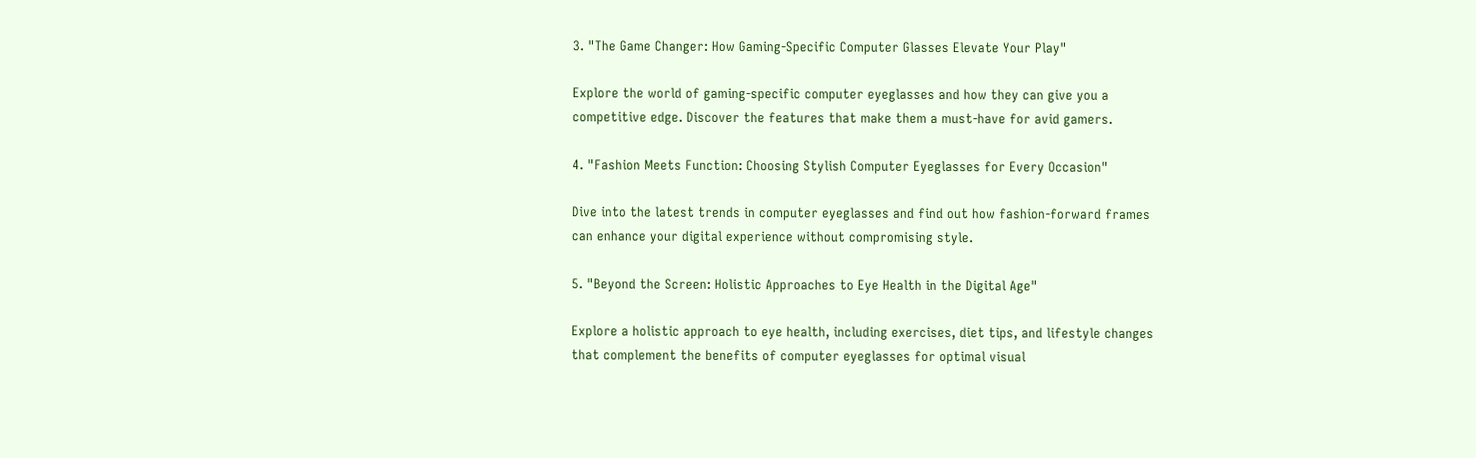3. "The Game Changer: How Gaming-Specific Computer Glasses Elevate Your Play"

Explore the world of gaming-specific computer eyeglasses and how they can give you a competitive edge. Discover the features that make them a must-have for avid gamers.

4. "Fashion Meets Function: Choosing Stylish Computer Eyeglasses for Every Occasion"

Dive into the latest trends in computer eyeglasses and find out how fashion-forward frames can enhance your digital experience without compromising style.

5. "Beyond the Screen: Holistic Approaches to Eye Health in the Digital Age"

Explore a holistic approach to eye health, including exercises, diet tips, and lifestyle changes that complement the benefits of computer eyeglasses for optimal visual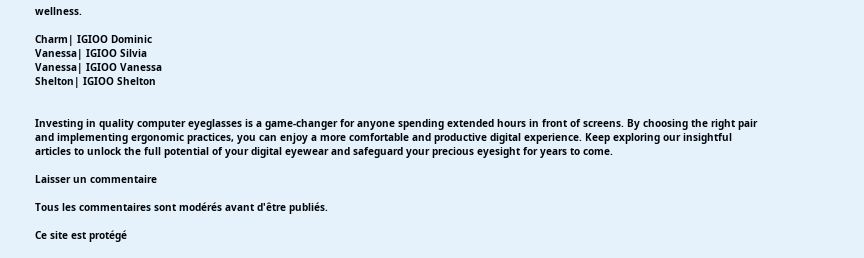wellness.

Charm| IGIOO Dominic
Vanessa| IGIOO Silvia
Vanessa| IGIOO Vanessa
Shelton| IGIOO Shelton


Investing in quality computer eyeglasses is a game-changer for anyone spending extended hours in front of screens. By choosing the right pair and implementing ergonomic practices, you can enjoy a more comfortable and productive digital experience. Keep exploring our insightful articles to unlock the full potential of your digital eyewear and safeguard your precious eyesight for years to come.

Laisser un commentaire

Tous les commentaires sont modérés avant d'être publiés.

Ce site est protégé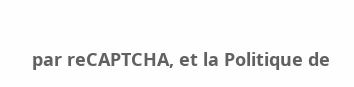par reCAPTCHA, et la Politique de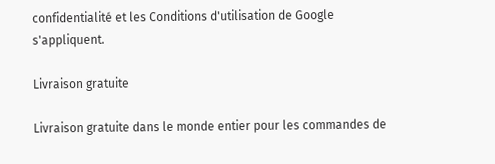confidentialité et les Conditions d'utilisation de Google s'appliquent.

Livraison gratuite

Livraison gratuite dans le monde entier pour les commandes de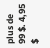plus de 99 $. 4,95 $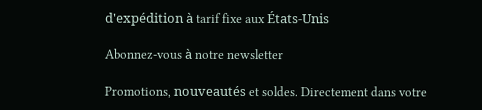d'expédition à tarif fixe aux États-Unis

Abonnez-vous à notre newsletter

Promotions, nouveautés et soldes. Directement dans votre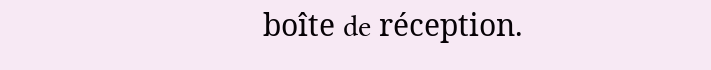boîte de réception.